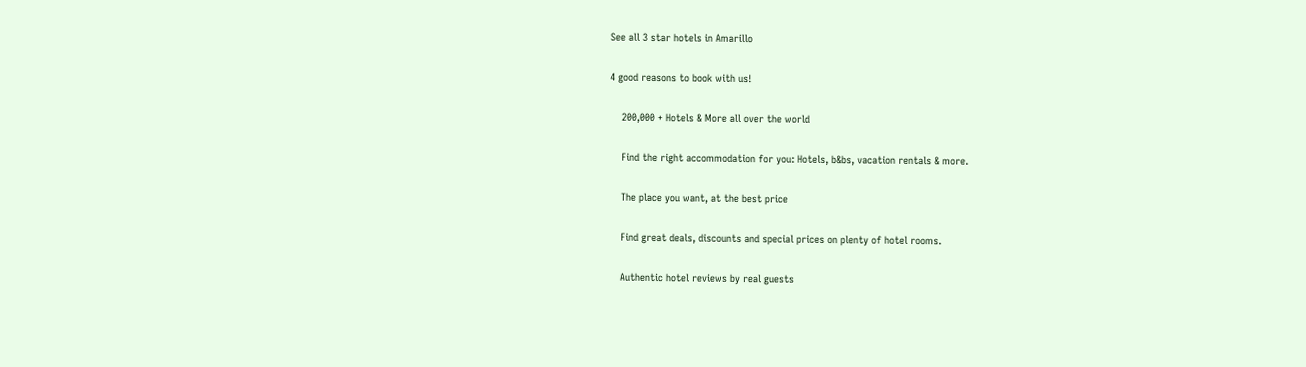See all 3 star hotels in Amarillo

4 good reasons to book with us!

    200,000 + Hotels & More all over the world

    Find the right accommodation for you: Hotels, b&bs, vacation rentals & more.

    The place you want, at the best price

    Find great deals, discounts and special prices on plenty of hotel rooms.

    Authentic hotel reviews by real guests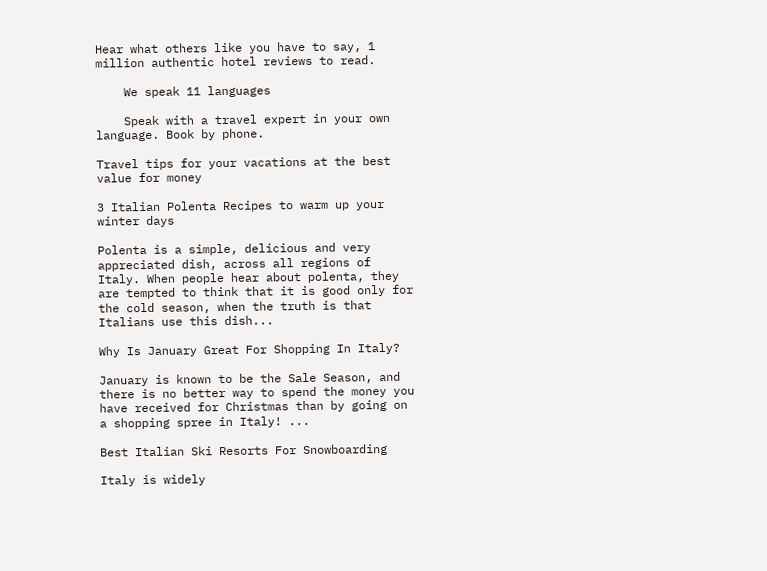Hear what others like you have to say, 1 million authentic hotel reviews to read.

    We speak 11 languages

    Speak with a travel expert in your own language. Book by phone.

Travel tips for your vacations at the best value for money

3 Italian Polenta Recipes to warm up your winter days

Polenta is a simple, delicious and very appreciated dish, across all regions of Italy. When people hear about polenta, they are tempted to think that it is good only for the cold season, when the truth is that Italians use this dish...

Why Is January Great For Shopping In Italy?

January is known to be the Sale Season, and there is no better way to spend the money you have received for Christmas than by going on a shopping spree in Italy! ...

Best Italian Ski Resorts For Snowboarding

Italy is widely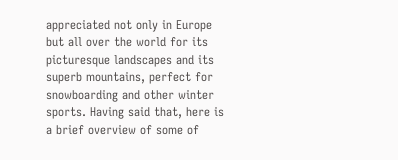appreciated not only in Europe but all over the world for its picturesque landscapes and its superb mountains, perfect for snowboarding and other winter sports. Having said that, here is a brief overview of some of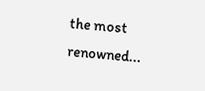the most renowned...